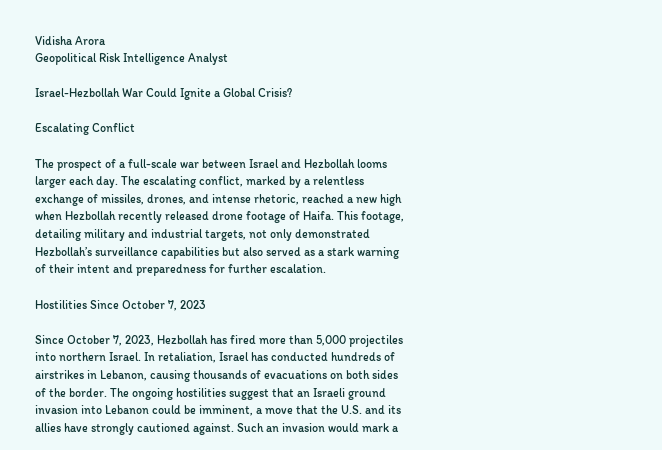Vidisha Arora
Geopolitical Risk Intelligence Analyst

Israel-Hezbollah War Could Ignite a Global Crisis?

Escalating Conflict

The prospect of a full-scale war between Israel and Hezbollah looms larger each day. The escalating conflict, marked by a relentless exchange of missiles, drones, and intense rhetoric, reached a new high when Hezbollah recently released drone footage of Haifa. This footage, detailing military and industrial targets, not only demonstrated Hezbollah’s surveillance capabilities but also served as a stark warning of their intent and preparedness for further escalation.

Hostilities Since October 7, 2023

Since October 7, 2023, Hezbollah has fired more than 5,000 projectiles into northern Israel. In retaliation, Israel has conducted hundreds of airstrikes in Lebanon, causing thousands of evacuations on both sides of the border. The ongoing hostilities suggest that an Israeli ground invasion into Lebanon could be imminent, a move that the U.S. and its allies have strongly cautioned against. Such an invasion would mark a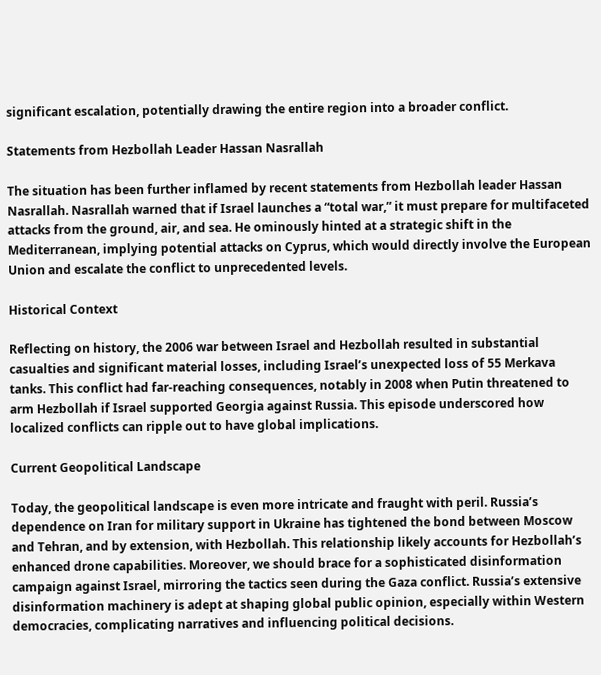significant escalation, potentially drawing the entire region into a broader conflict.

Statements from Hezbollah Leader Hassan Nasrallah

The situation has been further inflamed by recent statements from Hezbollah leader Hassan Nasrallah. Nasrallah warned that if Israel launches a “total war,” it must prepare for multifaceted attacks from the ground, air, and sea. He ominously hinted at a strategic shift in the Mediterranean, implying potential attacks on Cyprus, which would directly involve the European Union and escalate the conflict to unprecedented levels.

Historical Context

Reflecting on history, the 2006 war between Israel and Hezbollah resulted in substantial casualties and significant material losses, including Israel’s unexpected loss of 55 Merkava tanks. This conflict had far-reaching consequences, notably in 2008 when Putin threatened to arm Hezbollah if Israel supported Georgia against Russia. This episode underscored how localized conflicts can ripple out to have global implications.

Current Geopolitical Landscape

Today, the geopolitical landscape is even more intricate and fraught with peril. Russia’s dependence on Iran for military support in Ukraine has tightened the bond between Moscow and Tehran, and by extension, with Hezbollah. This relationship likely accounts for Hezbollah’s enhanced drone capabilities. Moreover, we should brace for a sophisticated disinformation campaign against Israel, mirroring the tactics seen during the Gaza conflict. Russia’s extensive disinformation machinery is adept at shaping global public opinion, especially within Western democracies, complicating narratives and influencing political decisions.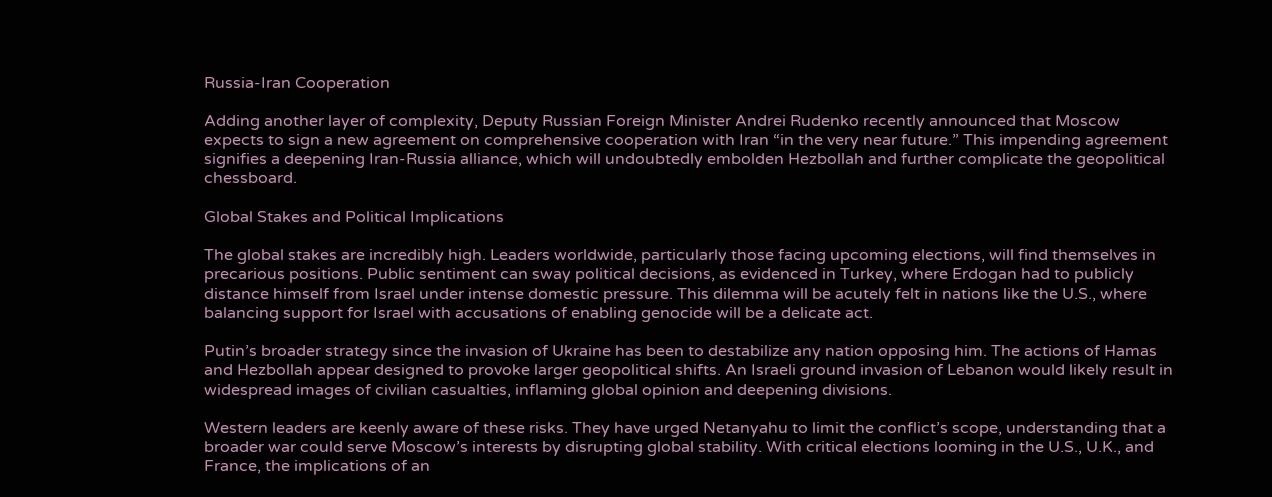Russia-Iran Cooperation

Adding another layer of complexity, Deputy Russian Foreign Minister Andrei Rudenko recently announced that Moscow expects to sign a new agreement on comprehensive cooperation with Iran “in the very near future.” This impending agreement signifies a deepening Iran-Russia alliance, which will undoubtedly embolden Hezbollah and further complicate the geopolitical chessboard.

Global Stakes and Political Implications

The global stakes are incredibly high. Leaders worldwide, particularly those facing upcoming elections, will find themselves in precarious positions. Public sentiment can sway political decisions, as evidenced in Turkey, where Erdogan had to publicly distance himself from Israel under intense domestic pressure. This dilemma will be acutely felt in nations like the U.S., where balancing support for Israel with accusations of enabling genocide will be a delicate act.

Putin’s broader strategy since the invasion of Ukraine has been to destabilize any nation opposing him. The actions of Hamas and Hezbollah appear designed to provoke larger geopolitical shifts. An Israeli ground invasion of Lebanon would likely result in widespread images of civilian casualties, inflaming global opinion and deepening divisions.

Western leaders are keenly aware of these risks. They have urged Netanyahu to limit the conflict’s scope, understanding that a broader war could serve Moscow’s interests by disrupting global stability. With critical elections looming in the U.S., U.K., and France, the implications of an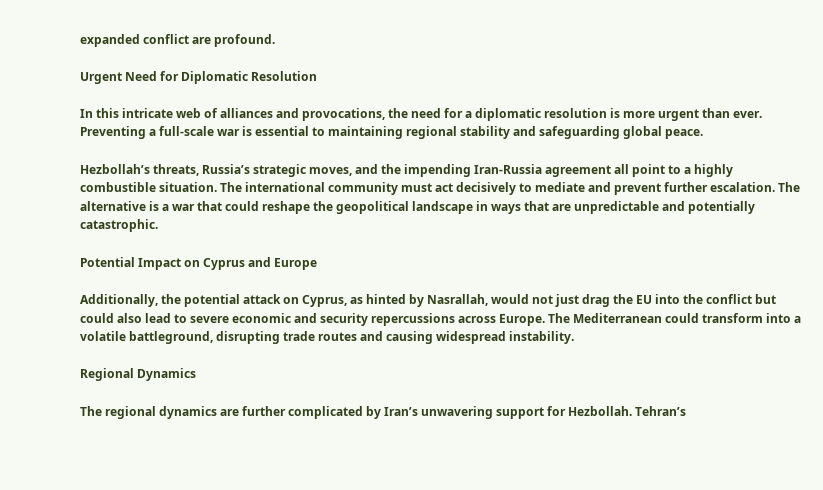expanded conflict are profound.

Urgent Need for Diplomatic Resolution

In this intricate web of alliances and provocations, the need for a diplomatic resolution is more urgent than ever. Preventing a full-scale war is essential to maintaining regional stability and safeguarding global peace.

Hezbollah’s threats, Russia’s strategic moves, and the impending Iran-Russia agreement all point to a highly combustible situation. The international community must act decisively to mediate and prevent further escalation. The alternative is a war that could reshape the geopolitical landscape in ways that are unpredictable and potentially catastrophic.

Potential Impact on Cyprus and Europe

Additionally, the potential attack on Cyprus, as hinted by Nasrallah, would not just drag the EU into the conflict but could also lead to severe economic and security repercussions across Europe. The Mediterranean could transform into a volatile battleground, disrupting trade routes and causing widespread instability.

Regional Dynamics

The regional dynamics are further complicated by Iran’s unwavering support for Hezbollah. Tehran’s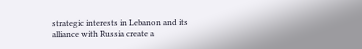strategic interests in Lebanon and its alliance with Russia create a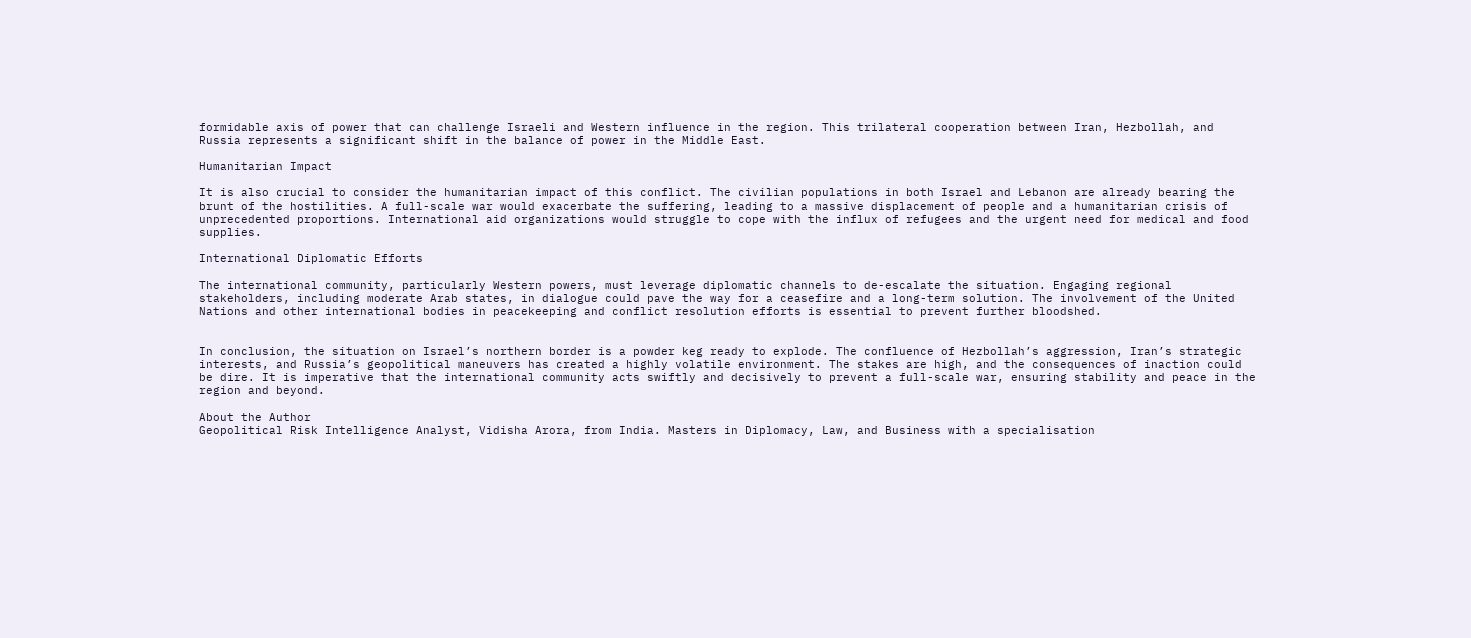formidable axis of power that can challenge Israeli and Western influence in the region. This trilateral cooperation between Iran, Hezbollah, and Russia represents a significant shift in the balance of power in the Middle East.

Humanitarian Impact

It is also crucial to consider the humanitarian impact of this conflict. The civilian populations in both Israel and Lebanon are already bearing the brunt of the hostilities. A full-scale war would exacerbate the suffering, leading to a massive displacement of people and a humanitarian crisis of unprecedented proportions. International aid organizations would struggle to cope with the influx of refugees and the urgent need for medical and food supplies.

International Diplomatic Efforts

The international community, particularly Western powers, must leverage diplomatic channels to de-escalate the situation. Engaging regional stakeholders, including moderate Arab states, in dialogue could pave the way for a ceasefire and a long-term solution. The involvement of the United Nations and other international bodies in peacekeeping and conflict resolution efforts is essential to prevent further bloodshed.


In conclusion, the situation on Israel’s northern border is a powder keg ready to explode. The confluence of Hezbollah’s aggression, Iran’s strategic interests, and Russia’s geopolitical maneuvers has created a highly volatile environment. The stakes are high, and the consequences of inaction could be dire. It is imperative that the international community acts swiftly and decisively to prevent a full-scale war, ensuring stability and peace in the region and beyond.

About the Author
Geopolitical Risk Intelligence Analyst, Vidisha Arora, from India. Masters in Diplomacy, Law, and Business with a specialisation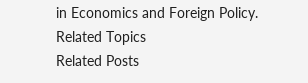in Economics and Foreign Policy.
Related Topics
Related Posts